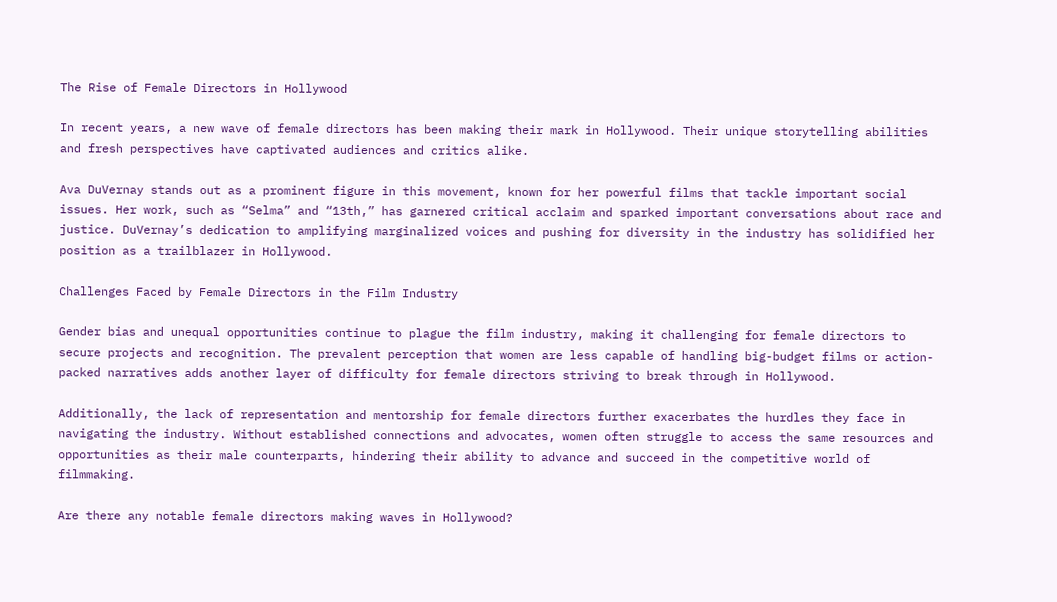The Rise of Female Directors in Hollywood

In recent years, a new wave of female directors has been making their mark in Hollywood. Their unique storytelling abilities and fresh perspectives have captivated audiences and critics alike.

Ava DuVernay stands out as a prominent figure in this movement, known for her powerful films that tackle important social issues. Her work, such as “Selma” and “13th,” has garnered critical acclaim and sparked important conversations about race and justice. DuVernay’s dedication to amplifying marginalized voices and pushing for diversity in the industry has solidified her position as a trailblazer in Hollywood.

Challenges Faced by Female Directors in the Film Industry

Gender bias and unequal opportunities continue to plague the film industry, making it challenging for female directors to secure projects and recognition. The prevalent perception that women are less capable of handling big-budget films or action-packed narratives adds another layer of difficulty for female directors striving to break through in Hollywood.

Additionally, the lack of representation and mentorship for female directors further exacerbates the hurdles they face in navigating the industry. Without established connections and advocates, women often struggle to access the same resources and opportunities as their male counterparts, hindering their ability to advance and succeed in the competitive world of filmmaking.

Are there any notable female directors making waves in Hollywood?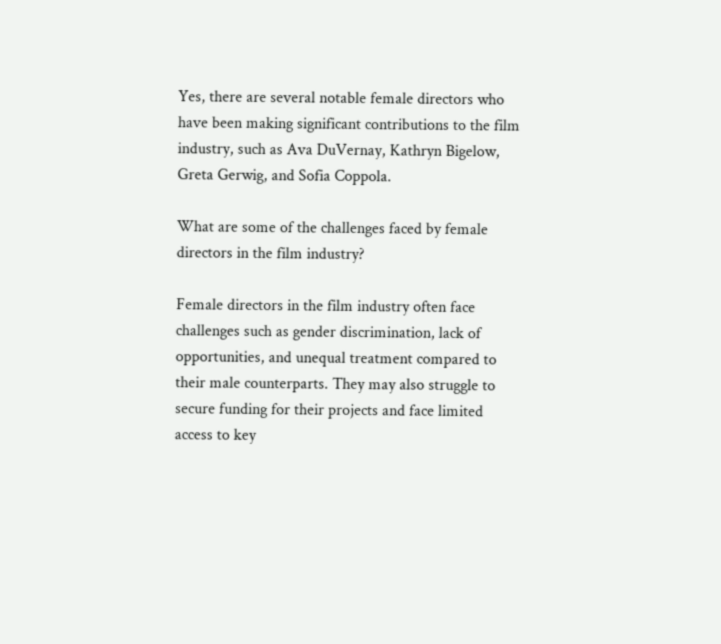Yes, there are several notable female directors who have been making significant contributions to the film industry, such as Ava DuVernay, Kathryn Bigelow, Greta Gerwig, and Sofia Coppola.

What are some of the challenges faced by female directors in the film industry?

Female directors in the film industry often face challenges such as gender discrimination, lack of opportunities, and unequal treatment compared to their male counterparts. They may also struggle to secure funding for their projects and face limited access to key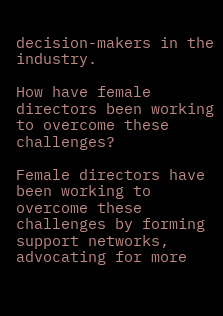decision-makers in the industry.

How have female directors been working to overcome these challenges?

Female directors have been working to overcome these challenges by forming support networks, advocating for more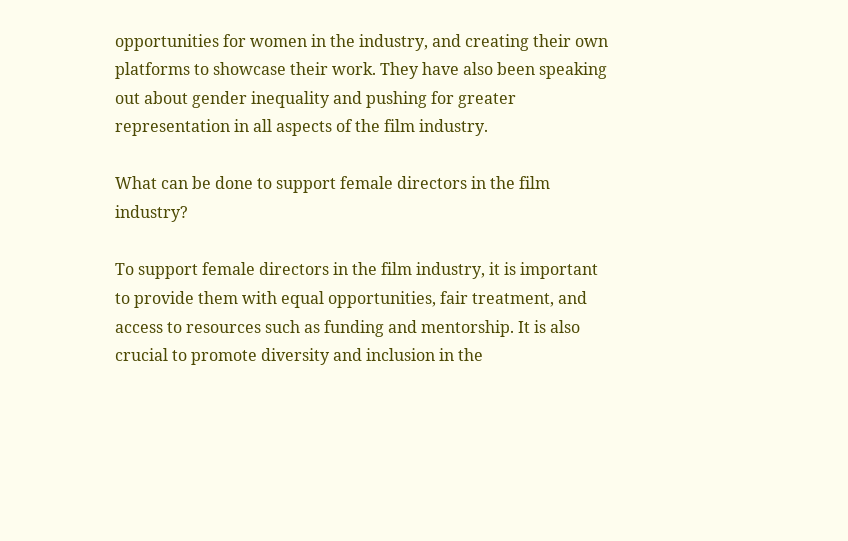opportunities for women in the industry, and creating their own platforms to showcase their work. They have also been speaking out about gender inequality and pushing for greater representation in all aspects of the film industry.

What can be done to support female directors in the film industry?

To support female directors in the film industry, it is important to provide them with equal opportunities, fair treatment, and access to resources such as funding and mentorship. It is also crucial to promote diversity and inclusion in the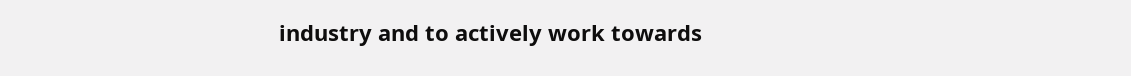industry and to actively work towards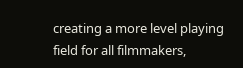creating a more level playing field for all filmmakers,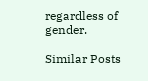regardless of gender.

Similar Posts